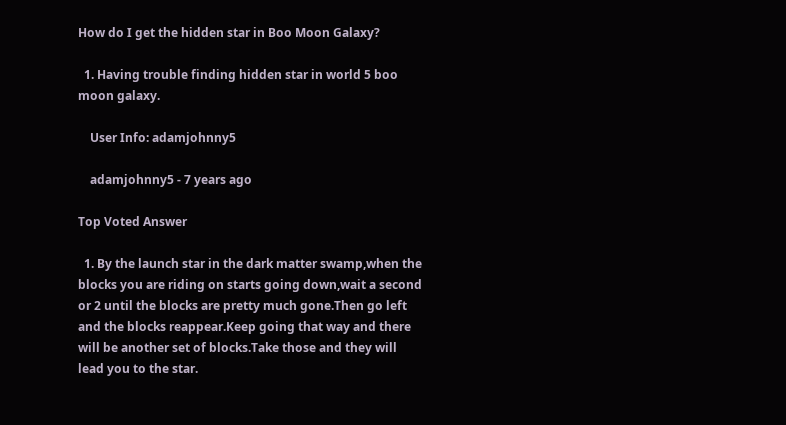How do I get the hidden star in Boo Moon Galaxy?

  1. Having trouble finding hidden star in world 5 boo moon galaxy.

    User Info: adamjohnny5

    adamjohnny5 - 7 years ago

Top Voted Answer

  1. By the launch star in the dark matter swamp,when the blocks you are riding on starts going down,wait a second or 2 until the blocks are pretty much gone.Then go left and the blocks reappear.Keep going that way and there will be another set of blocks.Take those and they will lead you to the star.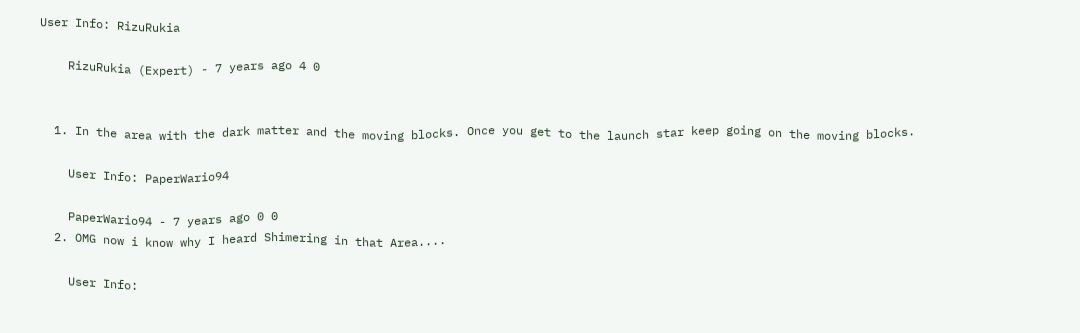User Info: RizuRukia

    RizuRukia (Expert) - 7 years ago 4 0


  1. In the area with the dark matter and the moving blocks. Once you get to the launch star keep going on the moving blocks.

    User Info: PaperWario94

    PaperWario94 - 7 years ago 0 0
  2. OMG now i know why I heard Shimering in that Area....

    User Info: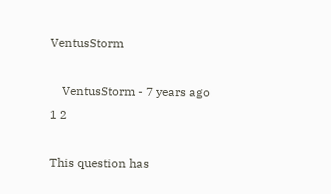VentusStorm

    VentusStorm - 7 years ago 1 2

This question has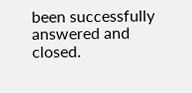been successfully answered and closed.